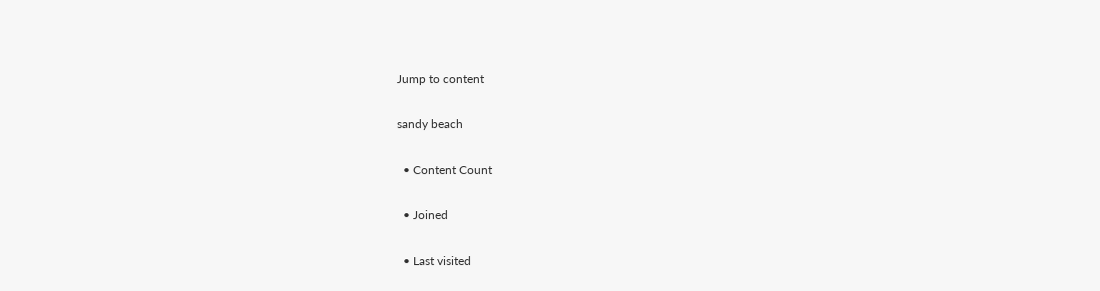Jump to content

sandy beach

  • Content Count

  • Joined

  • Last visited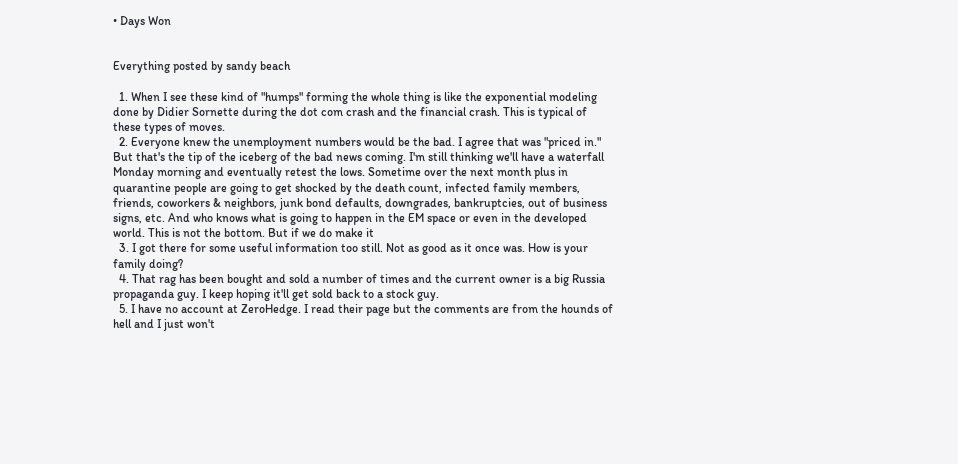• Days Won


Everything posted by sandy beach

  1. When I see these kind of "humps" forming the whole thing is like the exponential modeling done by Didier Sornette during the dot com crash and the financial crash. This is typical of these types of moves.
  2. Everyone knew the unemployment numbers would be the bad. I agree that was "priced in." But that's the tip of the iceberg of the bad news coming. I'm still thinking we'll have a waterfall Monday morning and eventually retest the lows. Sometime over the next month plus in quarantine people are going to get shocked by the death count, infected family members, friends, coworkers & neighbors, junk bond defaults, downgrades, bankruptcies, out of business signs, etc. And who knows what is going to happen in the EM space or even in the developed world. This is not the bottom. But if we do make it
  3. I got there for some useful information too still. Not as good as it once was. How is your family doing?
  4. That rag has been bought and sold a number of times and the current owner is a big Russia propaganda guy. I keep hoping it'll get sold back to a stock guy.
  5. I have no account at ZeroHedge. I read their page but the comments are from the hounds of hell and I just won't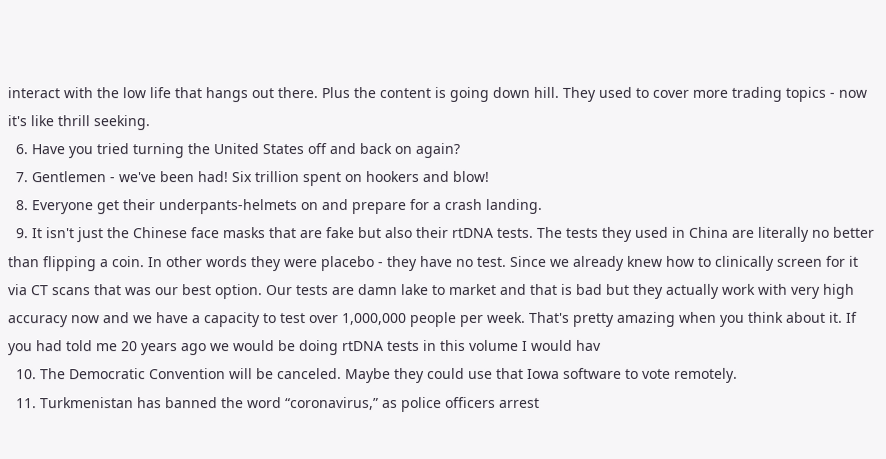interact with the low life that hangs out there. Plus the content is going down hill. They used to cover more trading topics - now it's like thrill seeking.
  6. Have you tried turning the United States off and back on again?
  7. Gentlemen - we've been had! Six trillion spent on hookers and blow!
  8. Everyone get their underpants-helmets on and prepare for a crash landing.
  9. It isn't just the Chinese face masks that are fake but also their rtDNA tests. The tests they used in China are literally no better than flipping a coin. In other words they were placebo - they have no test. Since we already knew how to clinically screen for it via CT scans that was our best option. Our tests are damn lake to market and that is bad but they actually work with very high accuracy now and we have a capacity to test over 1,000,000 people per week. That's pretty amazing when you think about it. If you had told me 20 years ago we would be doing rtDNA tests in this volume I would hav
  10. The Democratic Convention will be canceled. Maybe they could use that Iowa software to vote remotely.
  11. Turkmenistan has banned the word “coronavirus,” as police officers arrest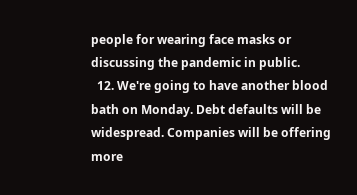people for wearing face masks or discussing the pandemic in public.
  12. We're going to have another blood bath on Monday. Debt defaults will be widespread. Companies will be offering more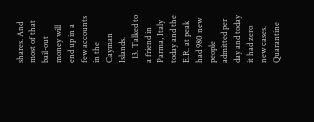shares. And most of that bail-out money will end up in a few accounts in the Cayman Islands.
  13. Talked to a friend in Parma, Italy today and the E.R. at peak had 980 new people admitted per day and today it had zero new cases. Quarantine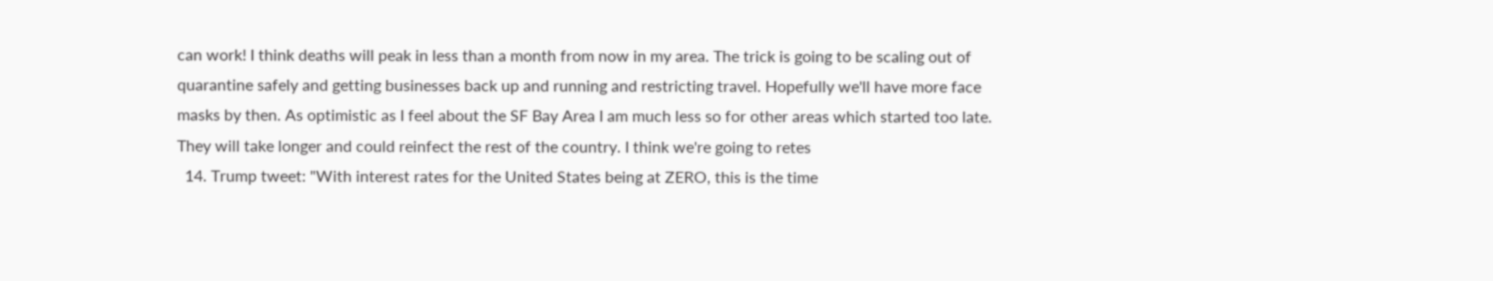can work! I think deaths will peak in less than a month from now in my area. The trick is going to be scaling out of quarantine safely and getting businesses back up and running and restricting travel. Hopefully we'll have more face masks by then. As optimistic as I feel about the SF Bay Area I am much less so for other areas which started too late. They will take longer and could reinfect the rest of the country. I think we're going to retes
  14. Trump tweet: "With interest rates for the United States being at ZERO, this is the time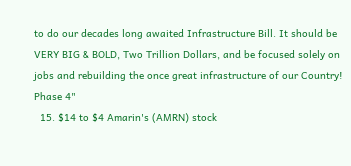to do our decades long awaited Infrastructure Bill. It should be VERY BIG & BOLD, Two Trillion Dollars, and be focused solely on jobs and rebuilding the once great infrastructure of our Country! Phase 4"
  15. $14 to $4 Amarin's (AMRN) stock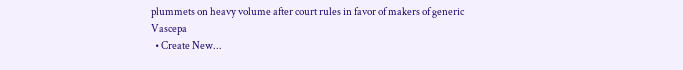plummets on heavy volume after court rules in favor of makers of generic Vascepa
  • Create New...